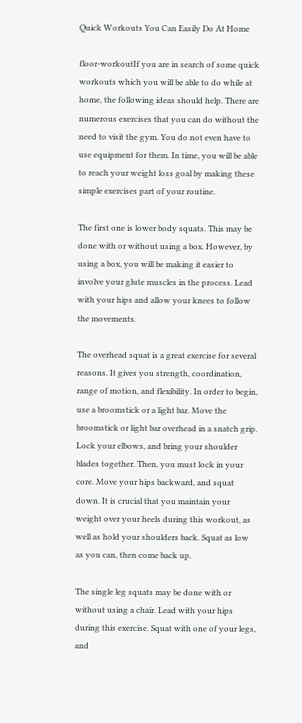Quick Workouts You Can Easily Do At Home

floor-workoutIf you are in search of some quick workouts which you will be able to do while at home, the following ideas should help. There are numerous exercises that you can do without the need to visit the gym. You do not even have to use equipment for them. In time, you will be able to reach your weight loss goal by making these simple exercises part of your routine.

The first one is lower body squats. This may be done with or without using a box. However, by using a box, you will be making it easier to involve your glute muscles in the process. Lead with your hips and allow your knees to follow the movements.

The overhead squat is a great exercise for several reasons. It gives you strength, coordination, range of motion, and flexibility. In order to begin, use a broomstick or a light bar. Move the broomstick or light bar overhead in a snatch grip. Lock your elbows, and bring your shoulder blades together. Then, you must lock in your core. Move your hips backward, and squat down. It is crucial that you maintain your weight over your heels during this workout, as well as hold your shoulders back. Squat as low as you can, then come back up.

The single leg squats may be done with or without using a chair. Lead with your hips during this exercise. Squat with one of your legs, and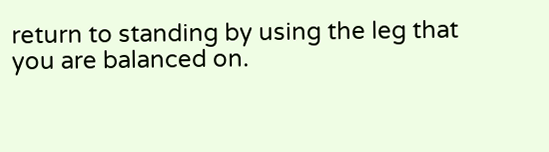return to standing by using the leg that you are balanced on.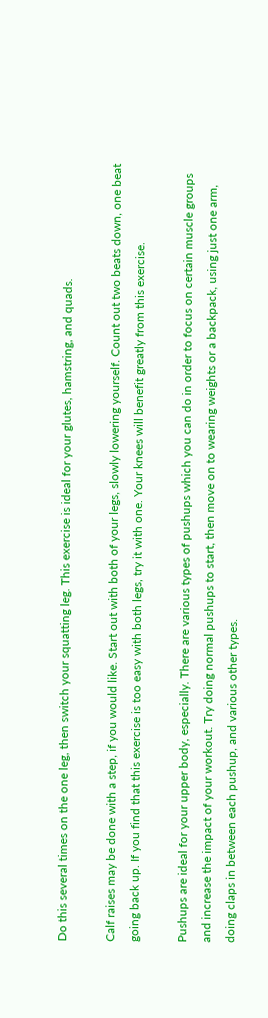Do this several times on the one leg, then switch your squatting leg. This exercise is ideal for your glutes, hamstring, and quads.

Calf raises may be done with a step, if you would like. Start out with both of your legs, slowly lowering yourself. Count out two beats down, one beat going back up. If you find that this exercise is too easy with both legs, try it with one. Your knees will benefit greatly from this exercise.

Pushups are ideal for your upper body, especially. There are various types of pushups which you can do in order to focus on certain muscle groups and increase the impact of your workout. Try doing normal pushups to start, then move on to wearing weights or a backpack, using just one arm, doing claps in between each pushup, and various other types.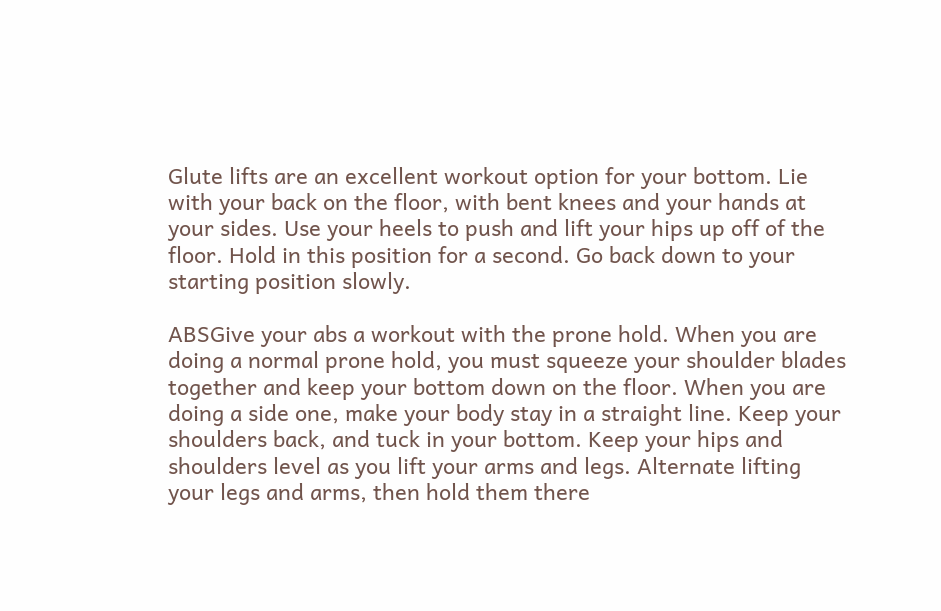Glute lifts are an excellent workout option for your bottom. Lie with your back on the floor, with bent knees and your hands at your sides. Use your heels to push and lift your hips up off of the floor. Hold in this position for a second. Go back down to your starting position slowly.

ABSGive your abs a workout with the prone hold. When you are doing a normal prone hold, you must squeeze your shoulder blades together and keep your bottom down on the floor. When you are doing a side one, make your body stay in a straight line. Keep your shoulders back, and tuck in your bottom. Keep your hips and shoulders level as you lift your arms and legs. Alternate lifting your legs and arms, then hold them there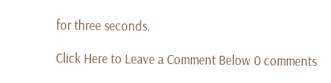for three seconds.

Click Here to Leave a Comment Below 0 comments